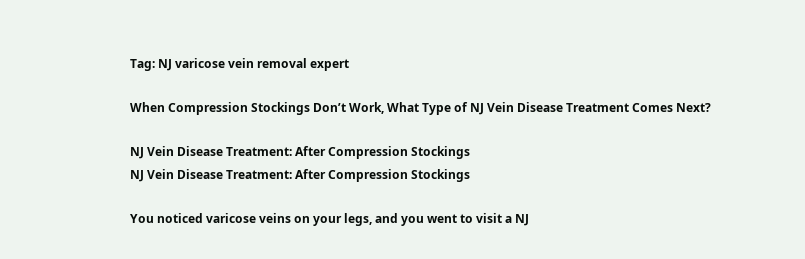Tag: NJ varicose vein removal expert

When Compression Stockings Don’t Work, What Type of NJ Vein Disease Treatment Comes Next?

NJ Vein Disease Treatment: After Compression Stockings
NJ Vein Disease Treatment: After Compression Stockings

You noticed varicose veins on your legs, and you went to visit a NJ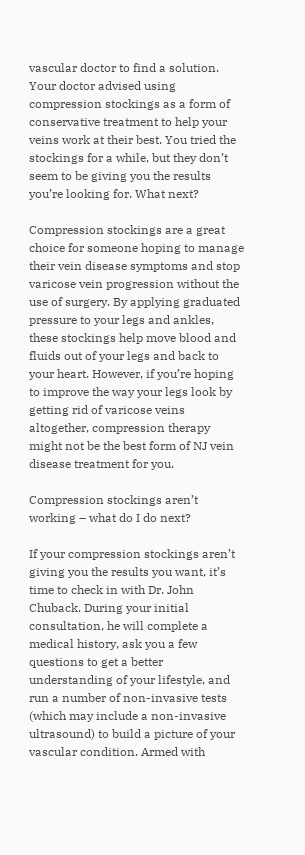vascular doctor to find a solution. Your doctor advised using compression stockings as a form of conservative treatment to help your veins work at their best. You tried the stockings for a while, but they don’t seem to be giving you the results you’re looking for. What next?

Compression stockings are a great choice for someone hoping to manage their vein disease symptoms and stop varicose vein progression without the use of surgery. By applying graduated pressure to your legs and ankles, these stockings help move blood and fluids out of your legs and back to your heart. However, if you’re hoping to improve the way your legs look by getting rid of varicose veins altogether, compression therapy might not be the best form of NJ vein disease treatment for you.

Compression stockings aren’t working – what do I do next?

If your compression stockings aren’t giving you the results you want, it’s time to check in with Dr. John Chuback. During your initial consultation, he will complete a medical history, ask you a few questions to get a better understanding of your lifestyle, and run a number of non-invasive tests (which may include a non-invasive ultrasound) to build a picture of your vascular condition. Armed with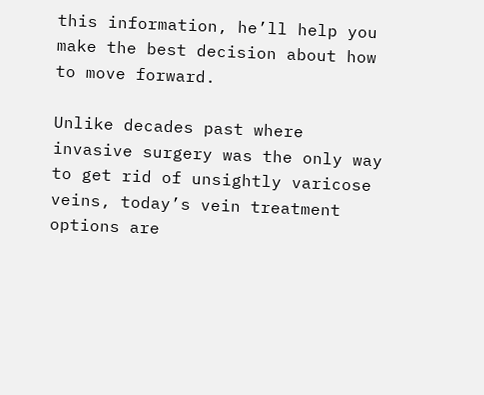this information, he’ll help you make the best decision about how to move forward.

Unlike decades past where invasive surgery was the only way to get rid of unsightly varicose veins, today’s vein treatment options are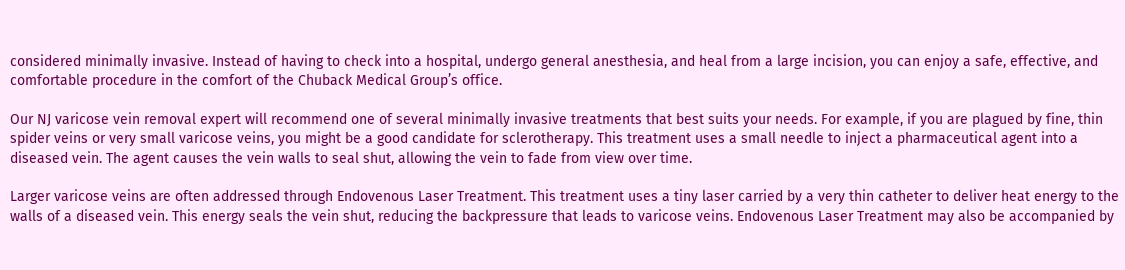considered minimally invasive. Instead of having to check into a hospital, undergo general anesthesia, and heal from a large incision, you can enjoy a safe, effective, and comfortable procedure in the comfort of the Chuback Medical Group’s office.

Our NJ varicose vein removal expert will recommend one of several minimally invasive treatments that best suits your needs. For example, if you are plagued by fine, thin spider veins or very small varicose veins, you might be a good candidate for sclerotherapy. This treatment uses a small needle to inject a pharmaceutical agent into a diseased vein. The agent causes the vein walls to seal shut, allowing the vein to fade from view over time.

Larger varicose veins are often addressed through Endovenous Laser Treatment. This treatment uses a tiny laser carried by a very thin catheter to deliver heat energy to the walls of a diseased vein. This energy seals the vein shut, reducing the backpressure that leads to varicose veins. Endovenous Laser Treatment may also be accompanied by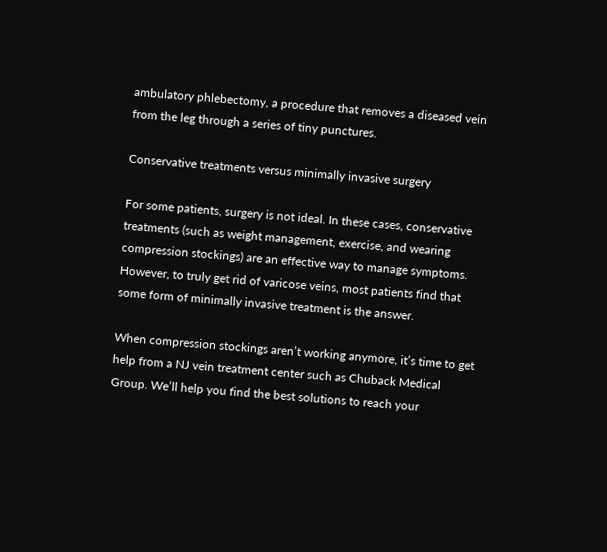ambulatory phlebectomy, a procedure that removes a diseased vein from the leg through a series of tiny punctures.

Conservative treatments versus minimally invasive surgery

For some patients, surgery is not ideal. In these cases, conservative treatments (such as weight management, exercise, and wearing compression stockings) are an effective way to manage symptoms. However, to truly get rid of varicose veins, most patients find that some form of minimally invasive treatment is the answer.

When compression stockings aren’t working anymore, it’s time to get help from a NJ vein treatment center such as Chuback Medical Group. We’ll help you find the best solutions to reach your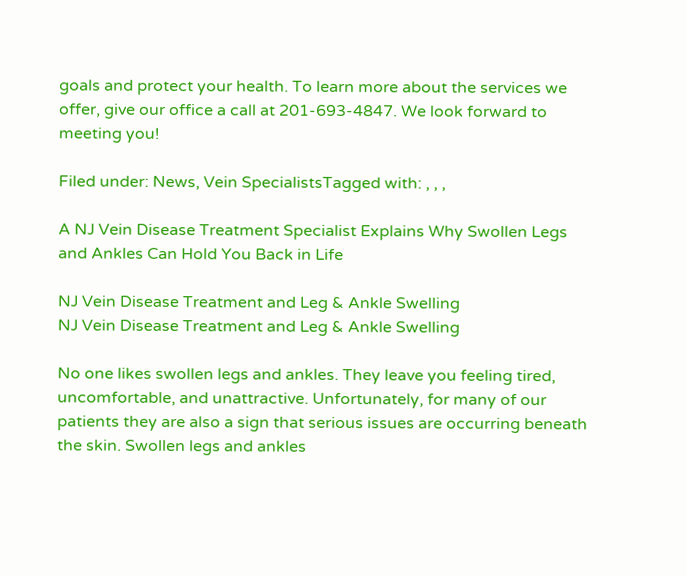goals and protect your health. To learn more about the services we offer, give our office a call at 201-693-4847. We look forward to meeting you!

Filed under: News, Vein SpecialistsTagged with: , , ,

A NJ Vein Disease Treatment Specialist Explains Why Swollen Legs and Ankles Can Hold You Back in Life

NJ Vein Disease Treatment and Leg & Ankle Swelling
NJ Vein Disease Treatment and Leg & Ankle Swelling

No one likes swollen legs and ankles. They leave you feeling tired, uncomfortable, and unattractive. Unfortunately, for many of our patients they are also a sign that serious issues are occurring beneath the skin. Swollen legs and ankles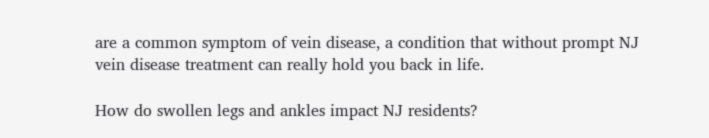are a common symptom of vein disease, a condition that without prompt NJ vein disease treatment can really hold you back in life.

How do swollen legs and ankles impact NJ residents?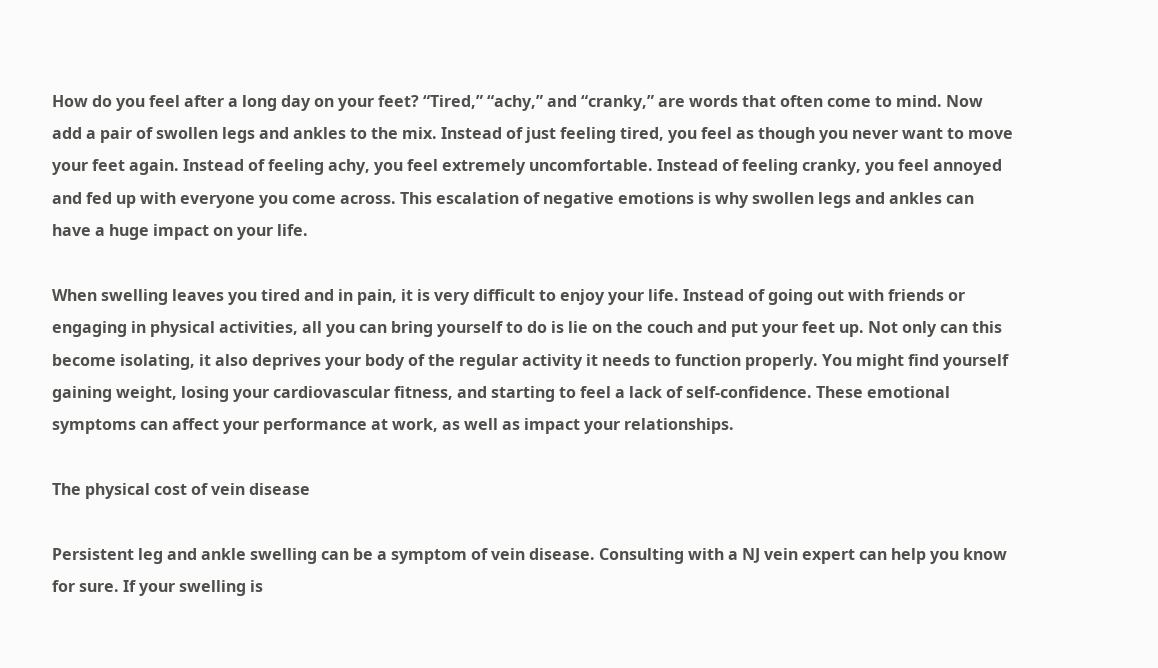How do you feel after a long day on your feet? “Tired,” “achy,” and “cranky,” are words that often come to mind. Now add a pair of swollen legs and ankles to the mix. Instead of just feeling tired, you feel as though you never want to move your feet again. Instead of feeling achy, you feel extremely uncomfortable. Instead of feeling cranky, you feel annoyed and fed up with everyone you come across. This escalation of negative emotions is why swollen legs and ankles can have a huge impact on your life.

When swelling leaves you tired and in pain, it is very difficult to enjoy your life. Instead of going out with friends or engaging in physical activities, all you can bring yourself to do is lie on the couch and put your feet up. Not only can this become isolating, it also deprives your body of the regular activity it needs to function properly. You might find yourself gaining weight, losing your cardiovascular fitness, and starting to feel a lack of self-confidence. These emotional symptoms can affect your performance at work, as well as impact your relationships.

The physical cost of vein disease

Persistent leg and ankle swelling can be a symptom of vein disease. Consulting with a NJ vein expert can help you know for sure. If your swelling is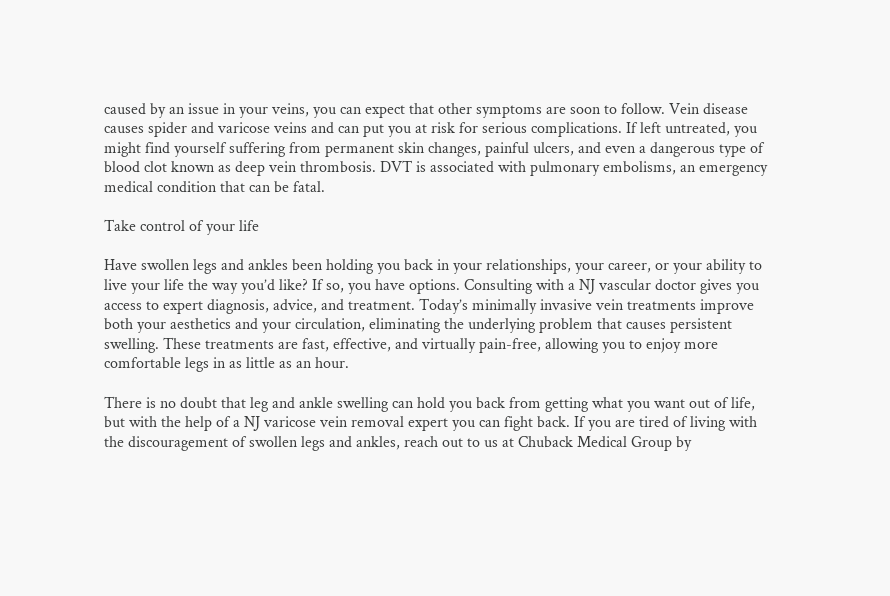caused by an issue in your veins, you can expect that other symptoms are soon to follow. Vein disease causes spider and varicose veins and can put you at risk for serious complications. If left untreated, you might find yourself suffering from permanent skin changes, painful ulcers, and even a dangerous type of blood clot known as deep vein thrombosis. DVT is associated with pulmonary embolisms, an emergency medical condition that can be fatal.

Take control of your life

Have swollen legs and ankles been holding you back in your relationships, your career, or your ability to live your life the way you’d like? If so, you have options. Consulting with a NJ vascular doctor gives you access to expert diagnosis, advice, and treatment. Today’s minimally invasive vein treatments improve both your aesthetics and your circulation, eliminating the underlying problem that causes persistent swelling. These treatments are fast, effective, and virtually pain-free, allowing you to enjoy more comfortable legs in as little as an hour.

There is no doubt that leg and ankle swelling can hold you back from getting what you want out of life, but with the help of a NJ varicose vein removal expert you can fight back. If you are tired of living with the discouragement of swollen legs and ankles, reach out to us at Chuback Medical Group by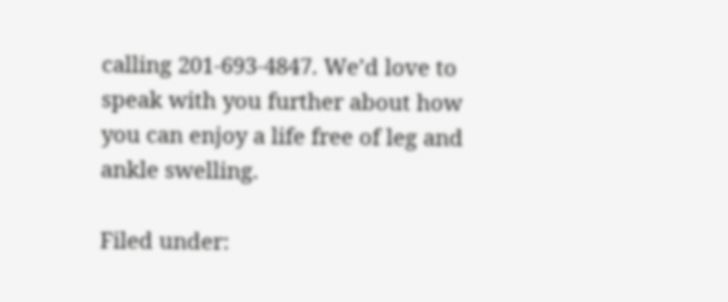calling 201-693-4847. We’d love to speak with you further about how you can enjoy a life free of leg and ankle swelling.

Filed under: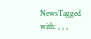NewsTagged with: , , ,